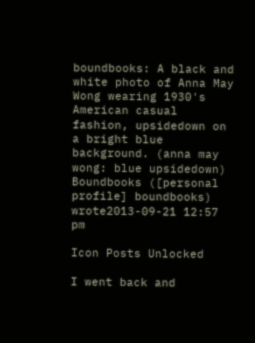boundbooks: A black and white photo of Anna May Wong wearing 1930's American casual fashion, upsidedown on a bright blue background. (anna may wong: blue upsidedown)
Boundbooks ([personal profile] boundbooks) wrote2013-09-21 12:57 pm

Icon Posts Unlocked

I went back and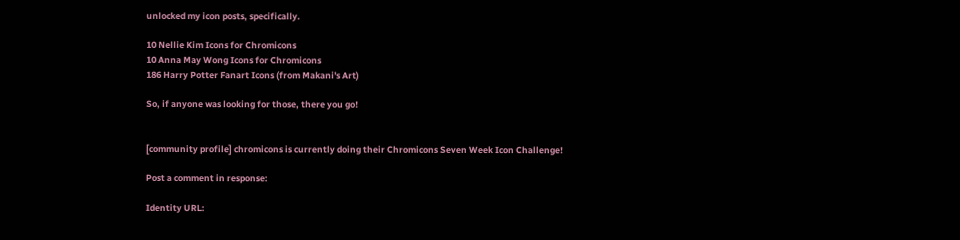unlocked my icon posts, specifically.

10 Nellie Kim Icons for Chromicons
10 Anna May Wong Icons for Chromicons
186 Harry Potter Fanart Icons (from Makani's Art)

So, if anyone was looking for those, there you go!


[community profile] chromicons is currently doing their Chromicons Seven Week Icon Challenge!

Post a comment in response:

Identity URL: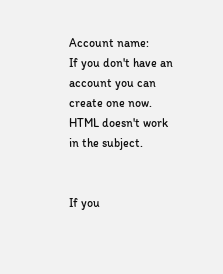Account name:
If you don't have an account you can create one now.
HTML doesn't work in the subject.


If you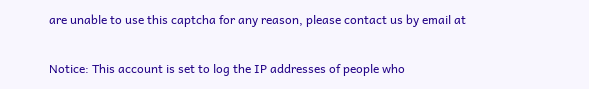are unable to use this captcha for any reason, please contact us by email at

Notice: This account is set to log the IP addresses of people who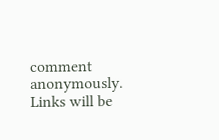comment anonymously.
Links will be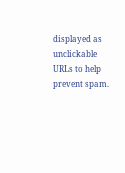displayed as unclickable URLs to help prevent spam.